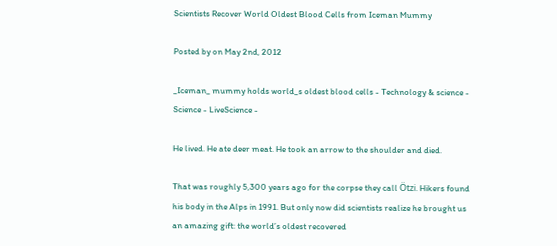Scientists Recover World Oldest Blood Cells from Iceman Mummy

Posted by on May 2nd, 2012

_Iceman_ mummy holds world_s oldest blood cells - Technology & science - Science - LiveScience -

He lived. He ate deer meat. He took an arrow to the shoulder and died.

That was roughly 5,300 years ago for the corpse they call Ötzi. Hikers found his body in the Alps in 1991. But only now did scientists realize he brought us an amazing gift: the world’s oldest recovered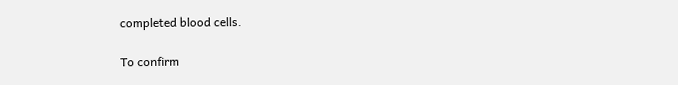completed blood cells.

To confirm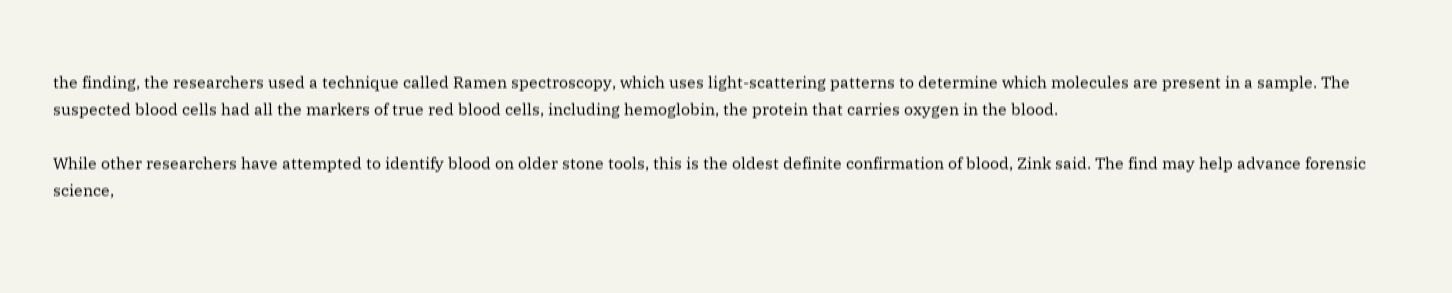the finding, the researchers used a technique called Ramen spectroscopy, which uses light-scattering patterns to determine which molecules are present in a sample. The suspected blood cells had all the markers of true red blood cells, including hemoglobin, the protein that carries oxygen in the blood.

While other researchers have attempted to identify blood on older stone tools, this is the oldest definite confirmation of blood, Zink said. The find may help advance forensic science,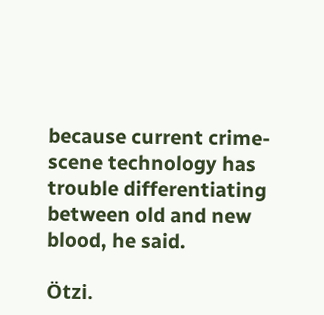because current crime-scene technology has trouble differentiating between old and new blood, he said.

Ötzi.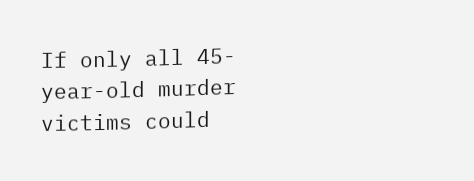If only all 45-year-old murder victims could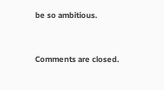be so ambitious.


Comments are closed.